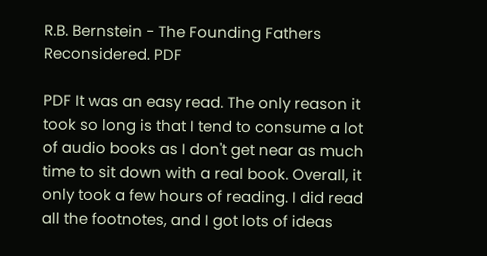R.B. Bernstein - The Founding Fathers Reconsidered. PDF

PDF It was an easy read. The only reason it took so long is that I tend to consume a lot of audio books as I don't get near as much time to sit down with a real book. Overall, it only took a few hours of reading. I did read all the footnotes, and I got lots of ideas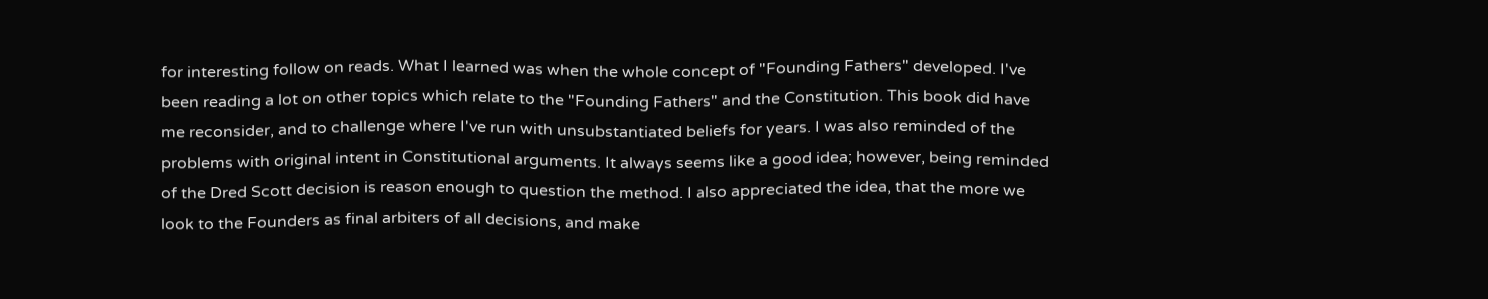for interesting follow on reads. What I learned was when the whole concept of "Founding Fathers" developed. I've been reading a lot on other topics which relate to the "Founding Fathers" and the Constitution. This book did have me reconsider, and to challenge where I've run with unsubstantiated beliefs for years. I was also reminded of the problems with original intent in Constitutional arguments. It always seems like a good idea; however, being reminded of the Dred Scott decision is reason enough to question the method. I also appreciated the idea, that the more we look to the Founders as final arbiters of all decisions, and make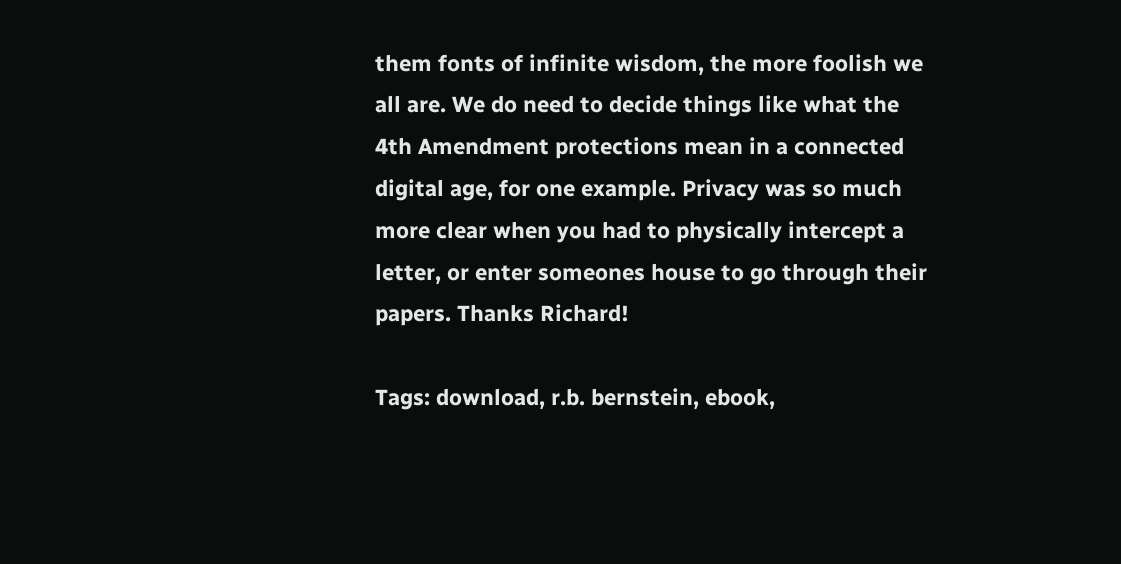them fonts of infinite wisdom, the more foolish we all are. We do need to decide things like what the 4th Amendment protections mean in a connected digital age, for one example. Privacy was so much more clear when you had to physically intercept a letter, or enter someones house to go through their papers. Thanks Richard!

Tags: download, r.b. bernstein, ebook,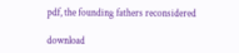pdf, the founding fathers reconsidered

download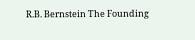R.B. Bernstein The Founding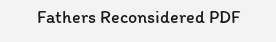Fathers Reconsidered PDF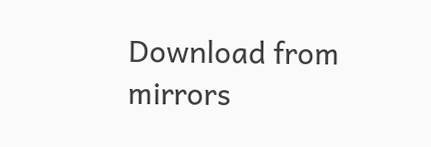Download from mirrors